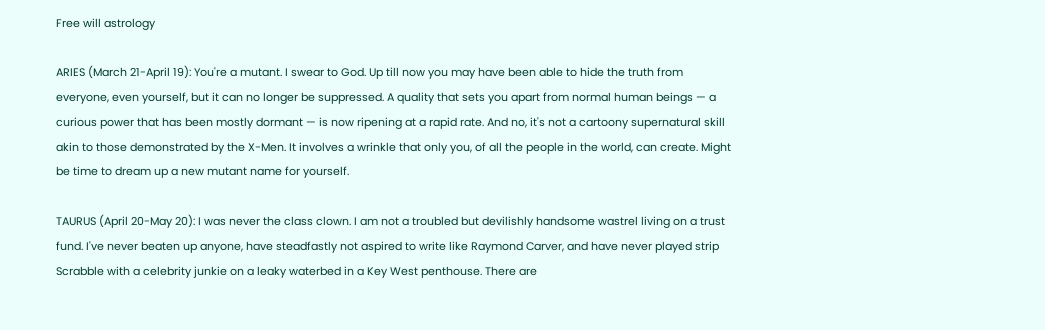Free will astrology

ARIES (March 21-April 19): You're a mutant. I swear to God. Up till now you may have been able to hide the truth from everyone, even yourself, but it can no longer be suppressed. A quality that sets you apart from normal human beings — a curious power that has been mostly dormant — is now ripening at a rapid rate. And no, it's not a cartoony supernatural skill akin to those demonstrated by the X-Men. It involves a wrinkle that only you, of all the people in the world, can create. Might be time to dream up a new mutant name for yourself.

TAURUS (April 20-May 20): I was never the class clown. I am not a troubled but devilishly handsome wastrel living on a trust fund. I've never beaten up anyone, have steadfastly not aspired to write like Raymond Carver, and have never played strip Scrabble with a celebrity junkie on a leaky waterbed in a Key West penthouse. There are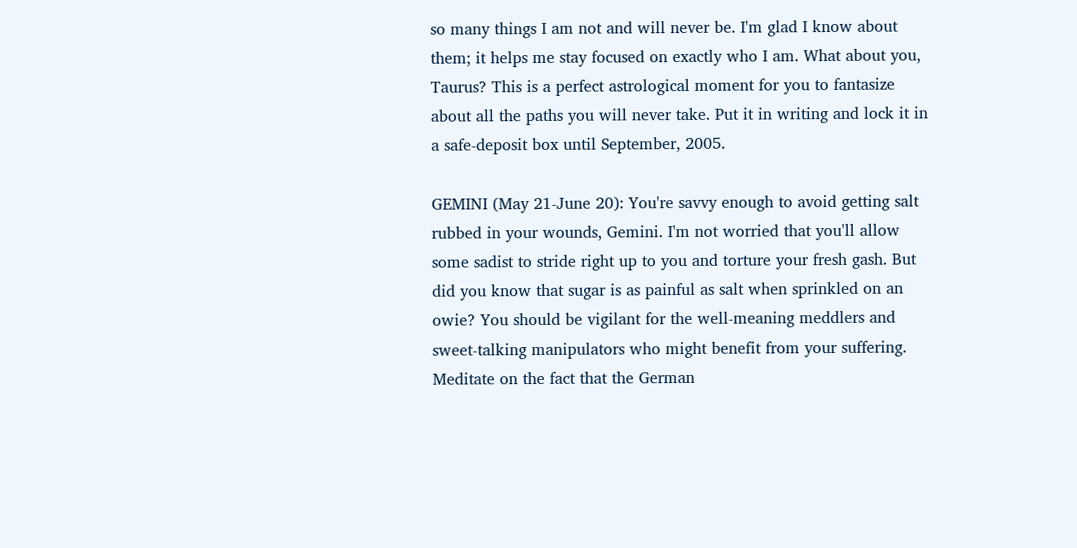so many things I am not and will never be. I'm glad I know about them; it helps me stay focused on exactly who I am. What about you, Taurus? This is a perfect astrological moment for you to fantasize about all the paths you will never take. Put it in writing and lock it in a safe-deposit box until September, 2005.

GEMINI (May 21-June 20): You're savvy enough to avoid getting salt rubbed in your wounds, Gemini. I'm not worried that you'll allow some sadist to stride right up to you and torture your fresh gash. But did you know that sugar is as painful as salt when sprinkled on an owie? You should be vigilant for the well-meaning meddlers and sweet-talking manipulators who might benefit from your suffering. Meditate on the fact that the German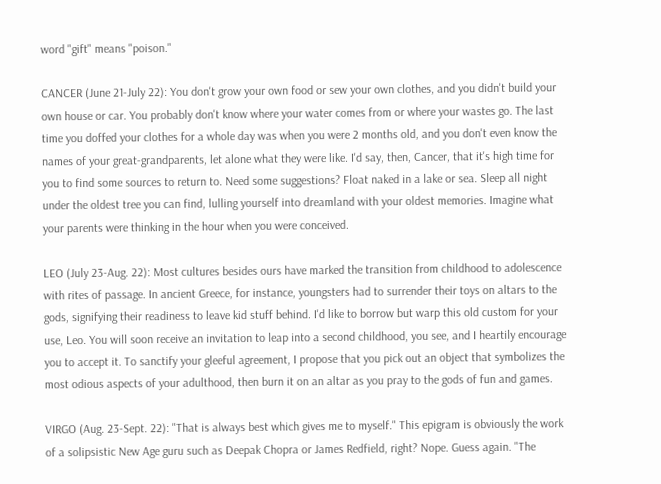word "gift" means "poison."

CANCER (June 21-July 22): You don't grow your own food or sew your own clothes, and you didn't build your own house or car. You probably don't know where your water comes from or where your wastes go. The last time you doffed your clothes for a whole day was when you were 2 months old, and you don't even know the names of your great-grandparents, let alone what they were like. I'd say, then, Cancer, that it's high time for you to find some sources to return to. Need some suggestions? Float naked in a lake or sea. Sleep all night under the oldest tree you can find, lulling yourself into dreamland with your oldest memories. Imagine what your parents were thinking in the hour when you were conceived.

LEO (July 23-Aug. 22): Most cultures besides ours have marked the transition from childhood to adolescence with rites of passage. In ancient Greece, for instance, youngsters had to surrender their toys on altars to the gods, signifying their readiness to leave kid stuff behind. I'd like to borrow but warp this old custom for your use, Leo. You will soon receive an invitation to leap into a second childhood, you see, and I heartily encourage you to accept it. To sanctify your gleeful agreement, I propose that you pick out an object that symbolizes the most odious aspects of your adulthood, then burn it on an altar as you pray to the gods of fun and games.

VIRGO (Aug. 23-Sept. 22): "That is always best which gives me to myself." This epigram is obviously the work of a solipsistic New Age guru such as Deepak Chopra or James Redfield, right? Nope. Guess again. "The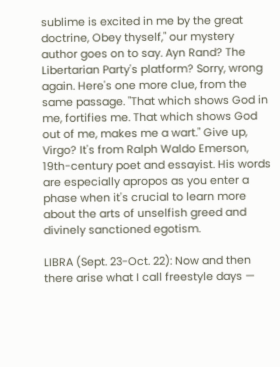sublime is excited in me by the great doctrine, Obey thyself," our mystery author goes on to say. Ayn Rand? The Libertarian Party's platform? Sorry, wrong again. Here's one more clue, from the same passage. "That which shows God in me, fortifies me. That which shows God out of me, makes me a wart." Give up, Virgo? It's from Ralph Waldo Emerson, 19th-century poet and essayist. His words are especially apropos as you enter a phase when it's crucial to learn more about the arts of unselfish greed and divinely sanctioned egotism.

LIBRA (Sept. 23-Oct. 22): Now and then there arise what I call freestyle days —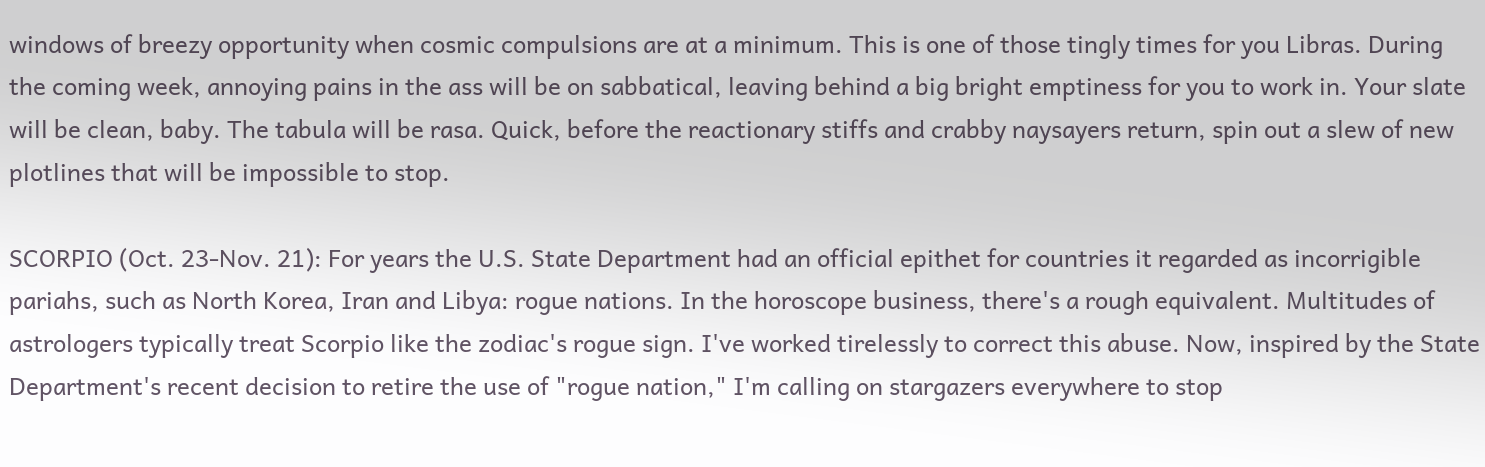windows of breezy opportunity when cosmic compulsions are at a minimum. This is one of those tingly times for you Libras. During the coming week, annoying pains in the ass will be on sabbatical, leaving behind a big bright emptiness for you to work in. Your slate will be clean, baby. The tabula will be rasa. Quick, before the reactionary stiffs and crabby naysayers return, spin out a slew of new plotlines that will be impossible to stop.

SCORPIO (Oct. 23-Nov. 21): For years the U.S. State Department had an official epithet for countries it regarded as incorrigible pariahs, such as North Korea, Iran and Libya: rogue nations. In the horoscope business, there's a rough equivalent. Multitudes of astrologers typically treat Scorpio like the zodiac's rogue sign. I've worked tirelessly to correct this abuse. Now, inspired by the State Department's recent decision to retire the use of "rogue nation," I'm calling on stargazers everywhere to stop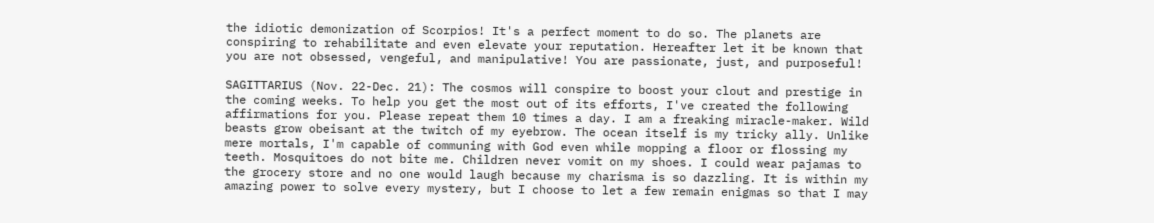the idiotic demonization of Scorpios! It's a perfect moment to do so. The planets are conspiring to rehabilitate and even elevate your reputation. Hereafter let it be known that you are not obsessed, vengeful, and manipulative! You are passionate, just, and purposeful!

SAGITTARIUS (Nov. 22-Dec. 21): The cosmos will conspire to boost your clout and prestige in the coming weeks. To help you get the most out of its efforts, I've created the following affirmations for you. Please repeat them 10 times a day. I am a freaking miracle-maker. Wild beasts grow obeisant at the twitch of my eyebrow. The ocean itself is my tricky ally. Unlike mere mortals, I'm capable of communing with God even while mopping a floor or flossing my teeth. Mosquitoes do not bite me. Children never vomit on my shoes. I could wear pajamas to the grocery store and no one would laugh because my charisma is so dazzling. It is within my amazing power to solve every mystery, but I choose to let a few remain enigmas so that I may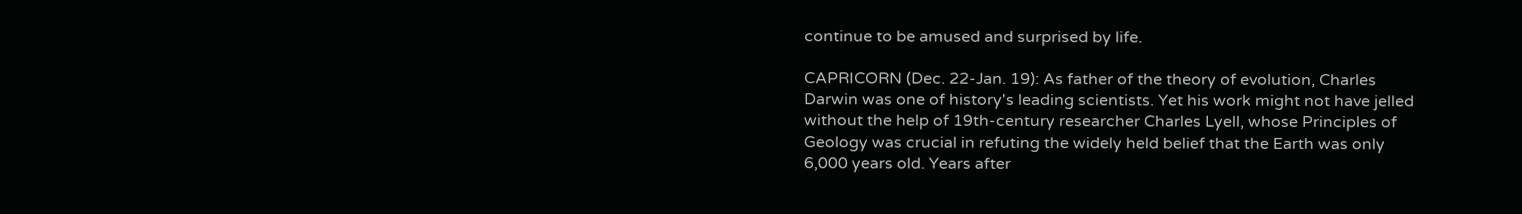continue to be amused and surprised by life.

CAPRICORN (Dec. 22-Jan. 19): As father of the theory of evolution, Charles Darwin was one of history's leading scientists. Yet his work might not have jelled without the help of 19th-century researcher Charles Lyell, whose Principles of Geology was crucial in refuting the widely held belief that the Earth was only 6,000 years old. Years after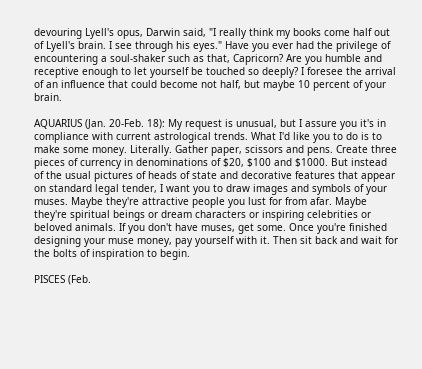devouring Lyell's opus, Darwin said, "I really think my books come half out of Lyell's brain. I see through his eyes." Have you ever had the privilege of encountering a soul-shaker such as that, Capricorn? Are you humble and receptive enough to let yourself be touched so deeply? I foresee the arrival of an influence that could become not half, but maybe 10 percent of your brain.

AQUARIUS (Jan. 20-Feb. 18): My request is unusual, but I assure you it's in compliance with current astrological trends. What I'd like you to do is to make some money. Literally. Gather paper, scissors and pens. Create three pieces of currency in denominations of $20, $100 and $1000. But instead of the usual pictures of heads of state and decorative features that appear on standard legal tender, I want you to draw images and symbols of your muses. Maybe they're attractive people you lust for from afar. Maybe they're spiritual beings or dream characters or inspiring celebrities or beloved animals. If you don't have muses, get some. Once you're finished designing your muse money, pay yourself with it. Then sit back and wait for the bolts of inspiration to begin.

PISCES (Feb.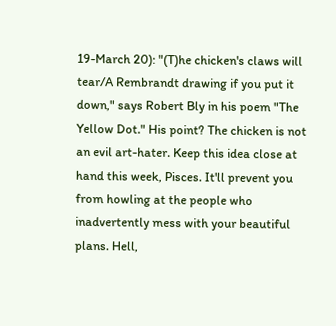19-March 20): "(T)he chicken's claws will tear/A Rembrandt drawing if you put it down," says Robert Bly in his poem "The Yellow Dot." His point? The chicken is not an evil art-hater. Keep this idea close at hand this week, Pisces. It'll prevent you from howling at the people who inadvertently mess with your beautiful plans. Hell,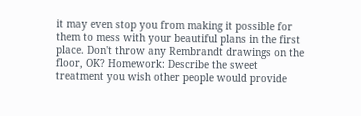it may even stop you from making it possible for them to mess with your beautiful plans in the first place. Don't throw any Rembrandt drawings on the floor, OK? Homework: Describe the sweet treatment you wish other people would provide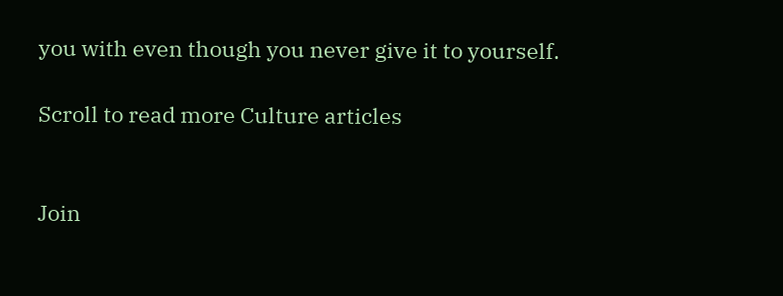you with even though you never give it to yourself.

Scroll to read more Culture articles


Join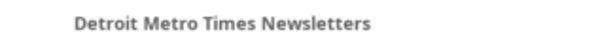Detroit Metro Times Newsletters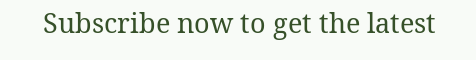Subscribe now to get the latest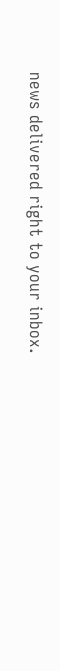news delivered right to your inbox.